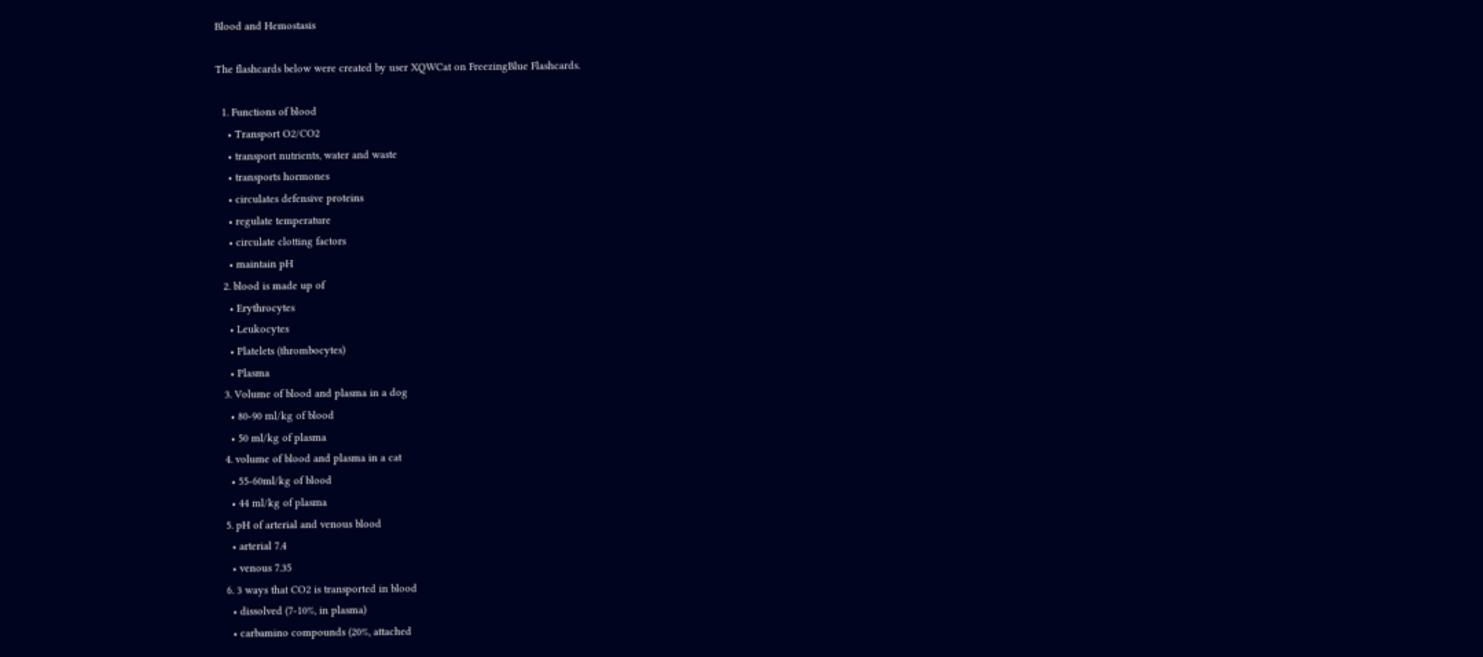Blood and Hemostasis

The flashcards below were created by user XQWCat on FreezingBlue Flashcards.

  1. Functions of blood
    • Transport O2/CO2
    • transport nutrients, water and waste
    • transports hormones
    • circulates defensive proteins
    • regulate temperature
    • circulate clotting factors
    • maintain pH
  2. blood is made up of
    • Erythrocytes
    • Leukocytes
    • Platelets (thrombocytes)
    • Plasma
  3. Volume of blood and plasma in a dog
    • 80-90 ml/kg of blood
    • 50 ml/kg of plasma
  4. volume of blood and plasma in a cat
    • 55-60ml/kg of blood
    • 44 ml/kg of plasma
  5. pH of arterial and venous blood
    • arterial 7.4
    • venous 7.35
  6. 3 ways that CO2 is transported in blood
    • dissolved (7-10%, in plasma)
    • carbamino compounds (20%, attached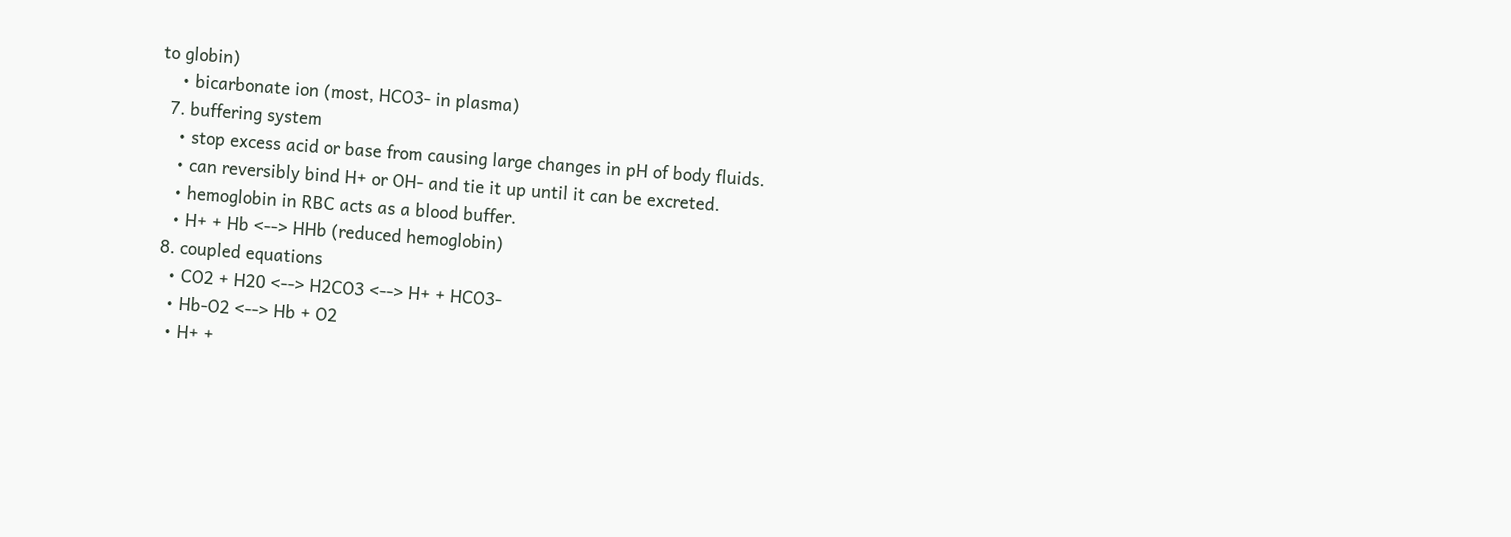to globin)
    • bicarbonate ion (most, HCO3- in plasma)
  7. buffering system
    • stop excess acid or base from causing large changes in pH of body fluids.
    • can reversibly bind H+ or OH- and tie it up until it can be excreted.
    • hemoglobin in RBC acts as a blood buffer.
    • H+ + Hb <--> HHb (reduced hemoglobin)
  8. coupled equations
    • CO2 + H20 <--> H2CO3 <--> H+ + HCO3-
    • Hb-O2 <--> Hb + O2
    • H+ +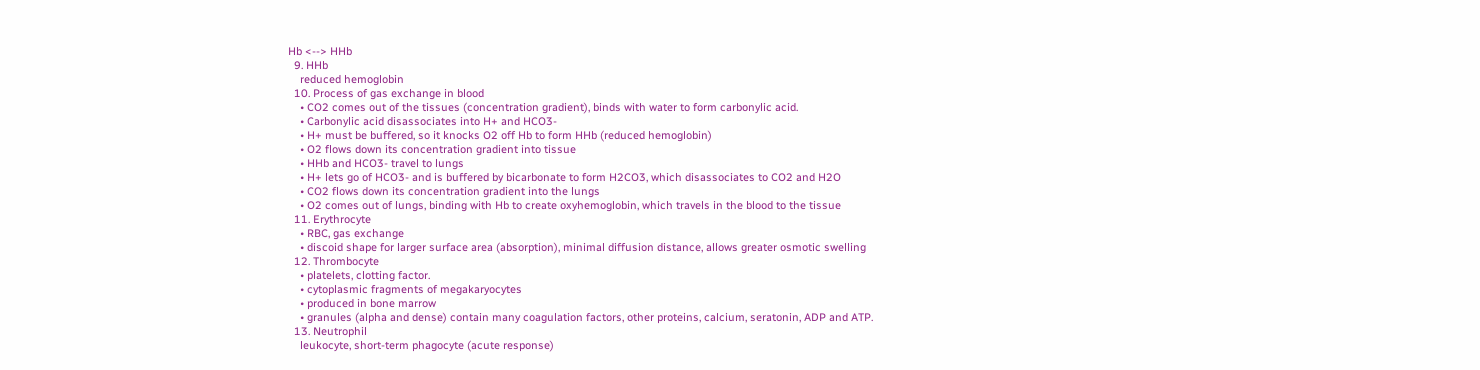Hb <--> HHb
  9. HHb
    reduced hemoglobin
  10. Process of gas exchange in blood
    • CO2 comes out of the tissues (concentration gradient), binds with water to form carbonylic acid.
    • Carbonylic acid disassociates into H+ and HCO3-
    • H+ must be buffered, so it knocks O2 off Hb to form HHb (reduced hemoglobin)
    • O2 flows down its concentration gradient into tissue
    • HHb and HCO3- travel to lungs
    • H+ lets go of HCO3- and is buffered by bicarbonate to form H2CO3, which disassociates to CO2 and H2O
    • CO2 flows down its concentration gradient into the lungs
    • O2 comes out of lungs, binding with Hb to create oxyhemoglobin, which travels in the blood to the tissue
  11. Erythrocyte
    • RBC, gas exchange
    • discoid shape for larger surface area (absorption), minimal diffusion distance, allows greater osmotic swelling
  12. Thrombocyte
    • platelets, clotting factor.
    • cytoplasmic fragments of megakaryocytes
    • produced in bone marrow
    • granules (alpha and dense) contain many coagulation factors, other proteins, calcium, seratonin, ADP and ATP.
  13. Neutrophil
    leukocyte, short-term phagocyte (acute response)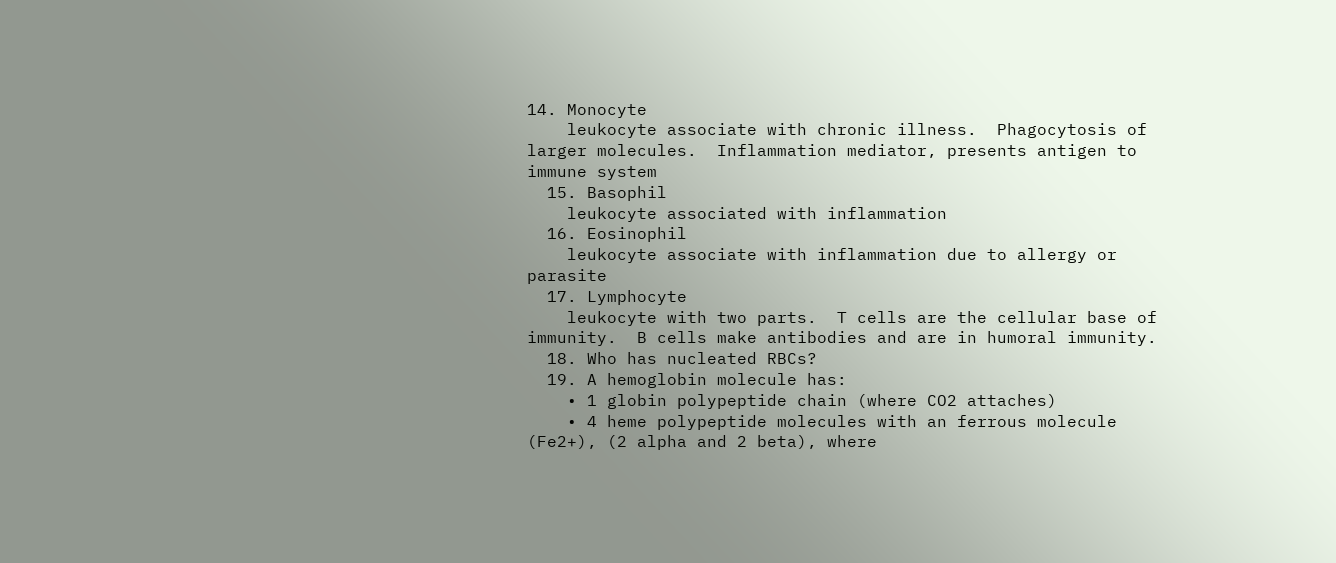14. Monocyte
    leukocyte associate with chronic illness.  Phagocytosis of larger molecules.  Inflammation mediator, presents antigen to immune system
  15. Basophil
    leukocyte associated with inflammation
  16. Eosinophil
    leukocyte associate with inflammation due to allergy or parasite
  17. Lymphocyte
    leukocyte with two parts.  T cells are the cellular base of immunity.  B cells make antibodies and are in humoral immunity.
  18. Who has nucleated RBCs?
  19. A hemoglobin molecule has:
    • 1 globin polypeptide chain (where CO2 attaches)
    • 4 heme polypeptide molecules with an ferrous molecule (Fe2+), (2 alpha and 2 beta), where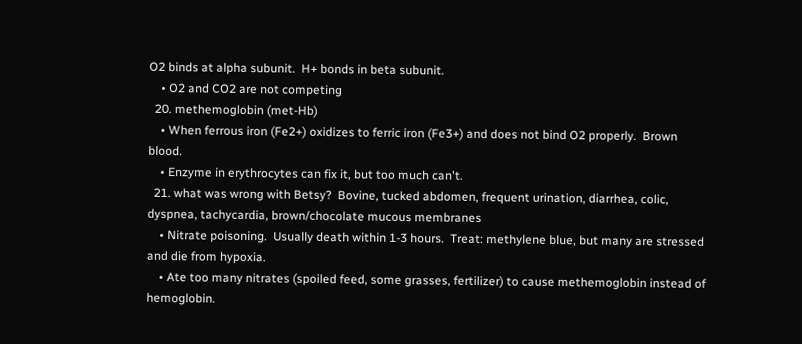O2 binds at alpha subunit.  H+ bonds in beta subunit.
    • O2 and CO2 are not competing
  20. methemoglobin (met-Hb)
    • When ferrous iron (Fe2+) oxidizes to ferric iron (Fe3+) and does not bind O2 properly.  Brown blood.
    • Enzyme in erythrocytes can fix it, but too much can't.
  21. what was wrong with Betsy?  Bovine, tucked abdomen, frequent urination, diarrhea, colic, dyspnea, tachycardia, brown/chocolate mucous membranes
    • Nitrate poisoning.  Usually death within 1-3 hours.  Treat: methylene blue, but many are stressed and die from hypoxia.
    • Ate too many nitrates (spoiled feed, some grasses, fertilizer) to cause methemoglobin instead of hemoglobin.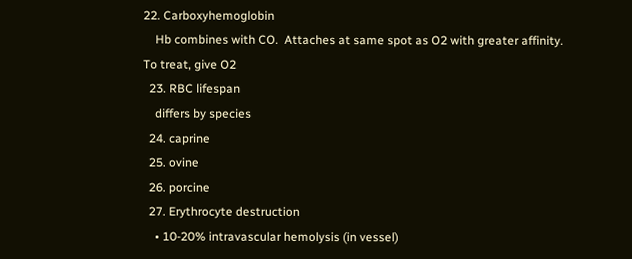22. Carboxyhemoglobin
    Hb combines with CO.  Attaches at same spot as O2 with greater affinity.  To treat, give O2
  23. RBC lifespan
    differs by species
  24. caprine
  25. ovine
  26. porcine
  27. Erythrocyte destruction
    • 10-20% intravascular hemolysis (in vessel)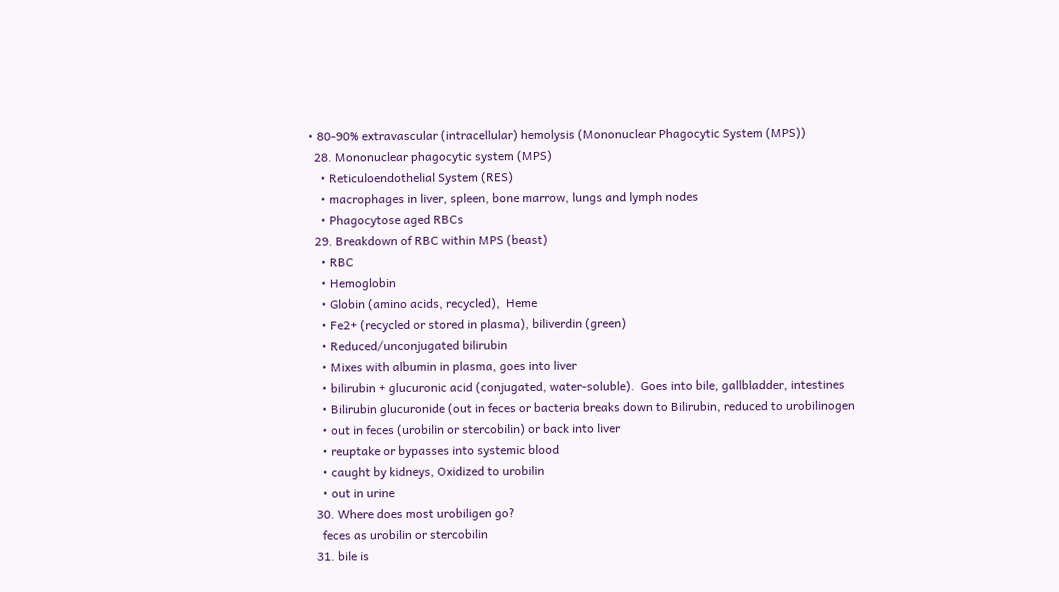• 80-90% extravascular (intracellular) hemolysis (Mononuclear Phagocytic System (MPS))
  28. Mononuclear phagocytic system (MPS)
    • Reticuloendothelial System (RES)
    • macrophages in liver, spleen, bone marrow, lungs and lymph nodes
    • Phagocytose aged RBCs
  29. Breakdown of RBC within MPS (beast)
    • RBC
    • Hemoglobin
    • Globin (amino acids, recycled),  Heme
    • Fe2+ (recycled or stored in plasma), biliverdin (green)
    • Reduced/unconjugated bilirubin
    • Mixes with albumin in plasma, goes into liver
    • bilirubin + glucuronic acid (conjugated, water-soluble).  Goes into bile, gallbladder, intestines
    • Bilirubin glucuronide (out in feces or bacteria breaks down to Bilirubin, reduced to urobilinogen
    • out in feces (urobilin or stercobilin) or back into liver
    • reuptake or bypasses into systemic blood
    • caught by kidneys, Oxidized to urobilin
    • out in urine
  30. Where does most urobiligen go?
    feces as urobilin or stercobilin
  31. bile is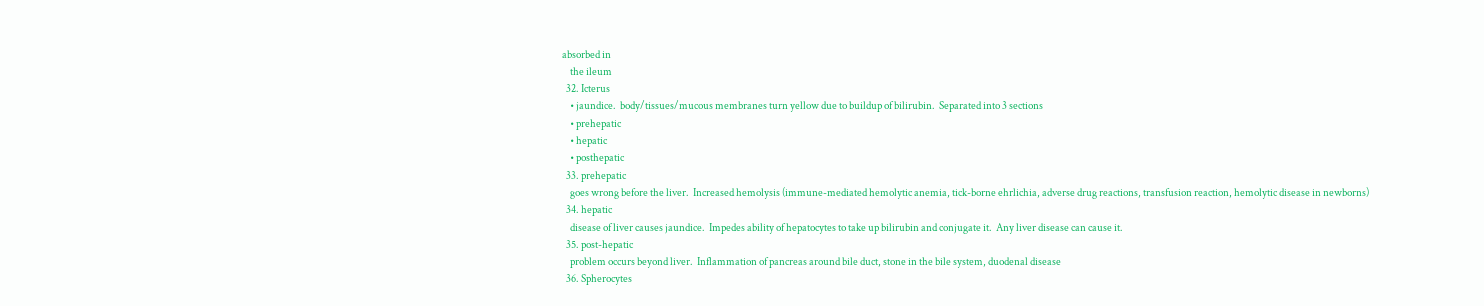absorbed in
    the ileum
  32. Icterus
    • jaundice.  body/tissues/mucous membranes turn yellow due to buildup of bilirubin.  Separated into 3 sections
    • prehepatic
    • hepatic
    • posthepatic
  33. prehepatic
    goes wrong before the liver.  Increased hemolysis (immune-mediated hemolytic anemia, tick-borne ehrlichia, adverse drug reactions, transfusion reaction, hemolytic disease in newborns)
  34. hepatic
    disease of liver causes jaundice.  Impedes ability of hepatocytes to take up bilirubin and conjugate it.  Any liver disease can cause it.
  35. post-hepatic
    problem occurs beyond liver.  Inflammation of pancreas around bile duct, stone in the bile system, duodenal disease
  36. Spherocytes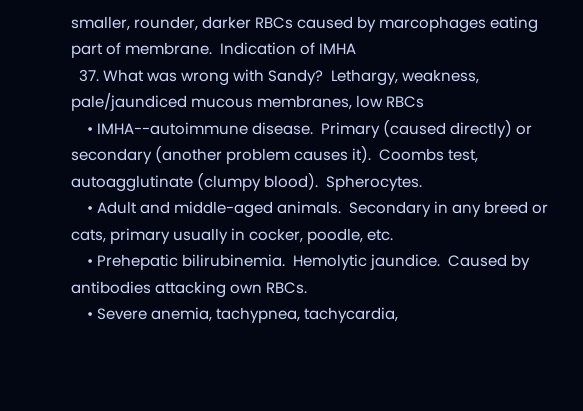smaller, rounder, darker RBCs caused by marcophages eating part of membrane.  Indication of IMHA
  37. What was wrong with Sandy?  Lethargy, weakness, pale/jaundiced mucous membranes, low RBCs
    • IMHA--autoimmune disease.  Primary (caused directly) or secondary (another problem causes it).  Coombs test, autoagglutinate (clumpy blood).  Spherocytes.
    • Adult and middle-aged animals.  Secondary in any breed or cats, primary usually in cocker, poodle, etc.
    • Prehepatic bilirubinemia.  Hemolytic jaundice.  Caused by antibodies attacking own RBCs.
    • Severe anemia, tachypnea, tachycardia,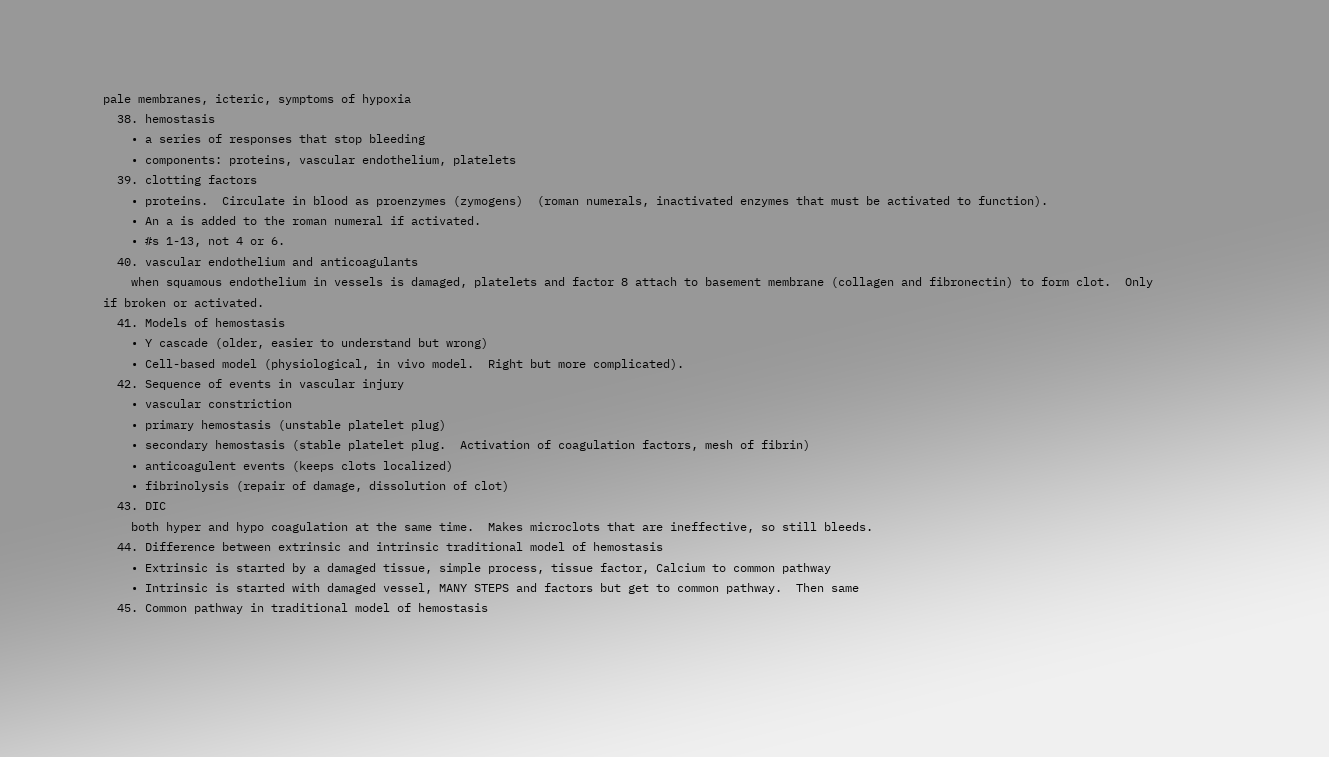pale membranes, icteric, symptoms of hypoxia
  38. hemostasis
    • a series of responses that stop bleeding
    • components: proteins, vascular endothelium, platelets
  39. clotting factors
    • proteins.  Circulate in blood as proenzymes (zymogens)  (roman numerals, inactivated enzymes that must be activated to function).
    • An a is added to the roman numeral if activated.
    • #s 1-13, not 4 or 6.
  40. vascular endothelium and anticoagulants
    when squamous endothelium in vessels is damaged, platelets and factor 8 attach to basement membrane (collagen and fibronectin) to form clot.  Only if broken or activated.
  41. Models of hemostasis
    • Y cascade (older, easier to understand but wrong)
    • Cell-based model (physiological, in vivo model.  Right but more complicated).
  42. Sequence of events in vascular injury
    • vascular constriction
    • primary hemostasis (unstable platelet plug)
    • secondary hemostasis (stable platelet plug.  Activation of coagulation factors, mesh of fibrin)
    • anticoagulent events (keeps clots localized)
    • fibrinolysis (repair of damage, dissolution of clot)
  43. DIC
    both hyper and hypo coagulation at the same time.  Makes microclots that are ineffective, so still bleeds.
  44. Difference between extrinsic and intrinsic traditional model of hemostasis
    • Extrinsic is started by a damaged tissue, simple process, tissue factor, Calcium to common pathway
    • Intrinsic is started with damaged vessel, MANY STEPS and factors but get to common pathway.  Then same
  45. Common pathway in traditional model of hemostasis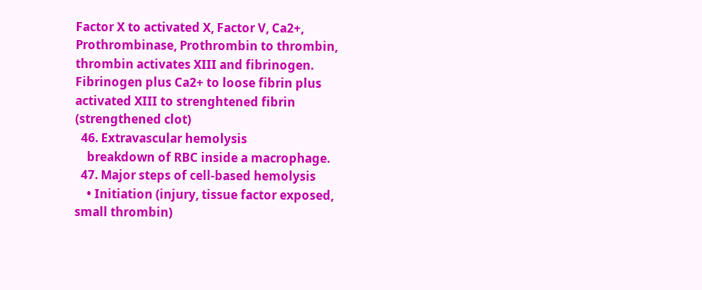Factor X to activated X, Factor V, Ca2+, Prothrombinase, Prothrombin to thrombin, thrombin activates XIII and fibrinogen.  Fibrinogen plus Ca2+ to loose fibrin plus activated XIII to strenghtened fibrin (strengthened clot)
  46. Extravascular hemolysis
    breakdown of RBC inside a macrophage.
  47. Major steps of cell-based hemolysis
    • Initiation (injury, tissue factor exposed, small thrombin)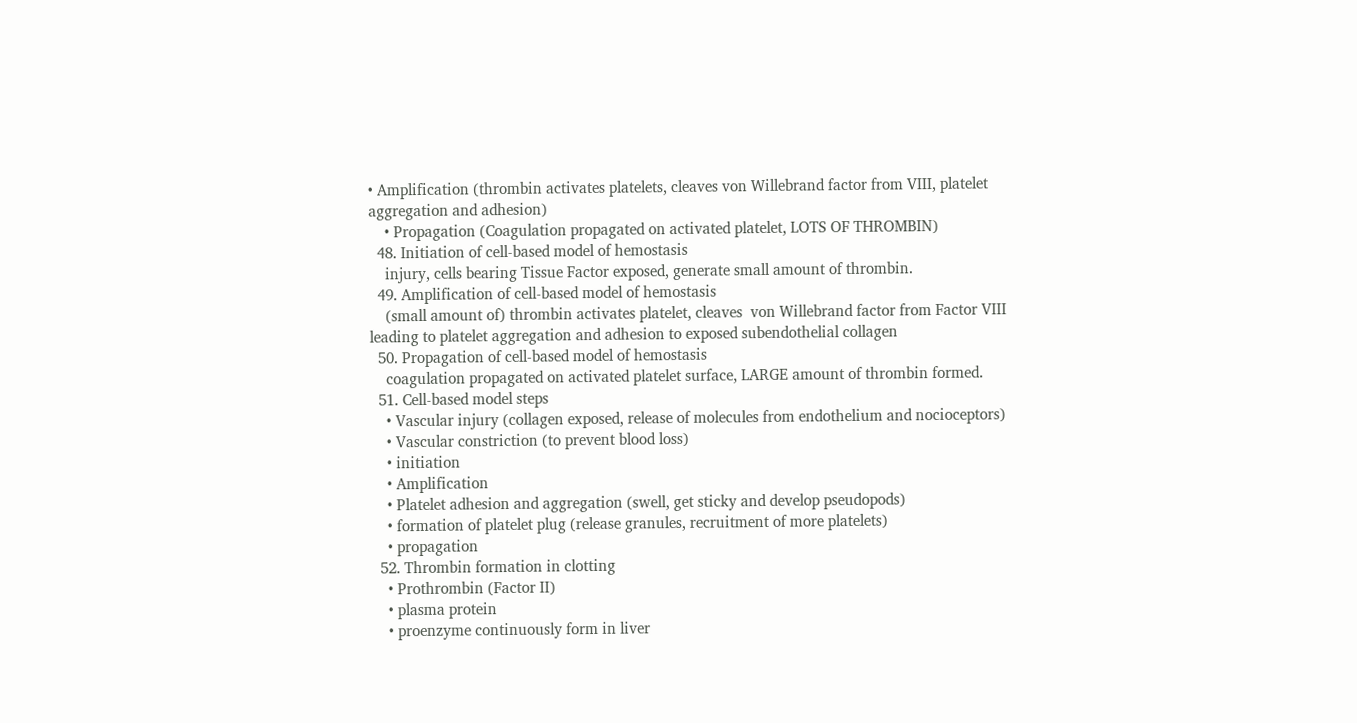• Amplification (thrombin activates platelets, cleaves von Willebrand factor from VIII, platelet aggregation and adhesion)
    • Propagation (Coagulation propagated on activated platelet, LOTS OF THROMBIN)
  48. Initiation of cell-based model of hemostasis
    injury, cells bearing Tissue Factor exposed, generate small amount of thrombin.
  49. Amplification of cell-based model of hemostasis
    (small amount of) thrombin activates platelet, cleaves  von Willebrand factor from Factor VIII leading to platelet aggregation and adhesion to exposed subendothelial collagen
  50. Propagation of cell-based model of hemostasis
    coagulation propagated on activated platelet surface, LARGE amount of thrombin formed.
  51. Cell-based model steps
    • Vascular injury (collagen exposed, release of molecules from endothelium and nocioceptors)
    • Vascular constriction (to prevent blood loss)
    • initiation
    • Amplification
    • Platelet adhesion and aggregation (swell, get sticky and develop pseudopods)
    • formation of platelet plug (release granules, recruitment of more platelets)
    • propagation
  52. Thrombin formation in clotting
    • Prothrombin (Factor II)
    • plasma protein
    • proenzyme continuously form in liver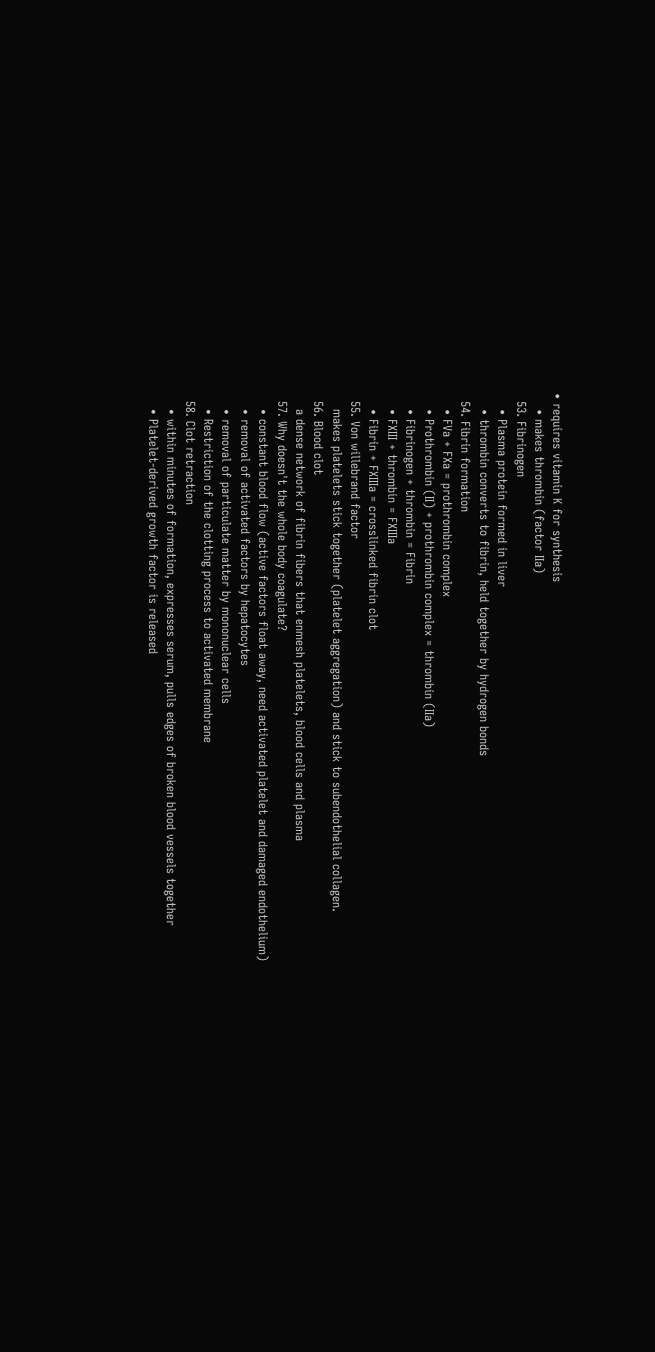• requires vitamin K for synthesis
    • makes thrombin (factor IIa)
  53. Fibrinogen
    • Plasma protein formed in liver
    • thrombin converts to fibrin, held together by hydrogen bonds
  54. Fibrin formation
    • FVa + FXa = prothrombin complex
    • Prothrombin (II) + prothrombin complex = thrombin (IIa)
    • Fibrinogen + thrombin = Fibrin
    • FXIII + thrombin = FXIIIa
    • Fibrin + FXIIIa = crosslinked fibrin clot
  55. Von willebrand factor
    makes platelets stick together (platelet aggregation) and stick to subendothelial collagen.
  56. Blood clot
    a dense network of fibrin fibers that enmesh platelets, blood cells and plasma
  57. Why doesn't the whole body coagulate?
    • constant blood flow (active factors float away, need activated platelet and damaged endothelium)
    • removal of activated factors by hepatocytes
    • removal of particulate matter by mononuclear cells
    • Restriction of the clotting process to activated membrane
  58. Clot retraction
    • within minutes of formation, expresses serum, pulls edges of broken blood vessels together
    • Platelet-derived growth factor is released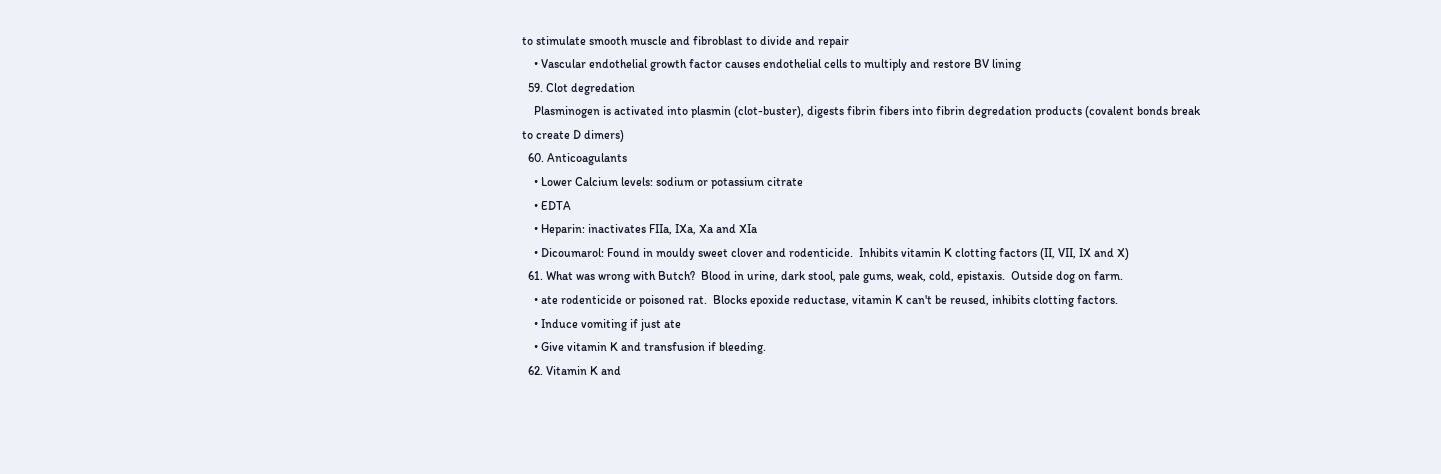to stimulate smooth muscle and fibroblast to divide and repair
    • Vascular endothelial growth factor causes endothelial cells to multiply and restore BV lining
  59. Clot degredation
    Plasminogen is activated into plasmin (clot-buster), digests fibrin fibers into fibrin degredation products (covalent bonds break to create D dimers)
  60. Anticoagulants
    • Lower Calcium levels: sodium or potassium citrate
    • EDTA
    • Heparin: inactivates FIIa, IXa, Xa and XIa
    • Dicoumarol: Found in mouldy sweet clover and rodenticide.  Inhibits vitamin K clotting factors (II, VII, IX and X)
  61. What was wrong with Butch?  Blood in urine, dark stool, pale gums, weak, cold, epistaxis.  Outside dog on farm.
    • ate rodenticide or poisoned rat.  Blocks epoxide reductase, vitamin K can't be reused, inhibits clotting factors.
    • Induce vomiting if just ate
    • Give vitamin K and transfusion if bleeding.
  62. Vitamin K and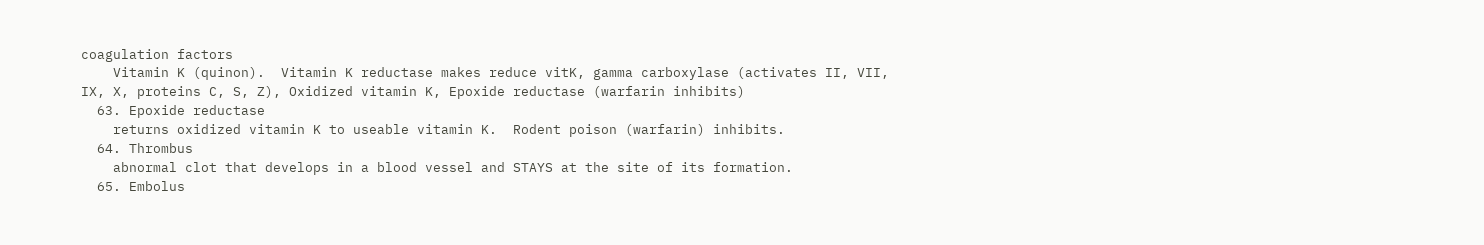coagulation factors
    Vitamin K (quinon).  Vitamin K reductase makes reduce vitK, gamma carboxylase (activates II, VII, IX, X, proteins C, S, Z), Oxidized vitamin K, Epoxide reductase (warfarin inhibits)
  63. Epoxide reductase
    returns oxidized vitamin K to useable vitamin K.  Rodent poison (warfarin) inhibits.
  64. Thrombus
    abnormal clot that develops in a blood vessel and STAYS at the site of its formation.
  65. Embolus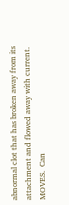abnormal clot that has broken away from its attachment and flowed away with current.  MOVES.  Can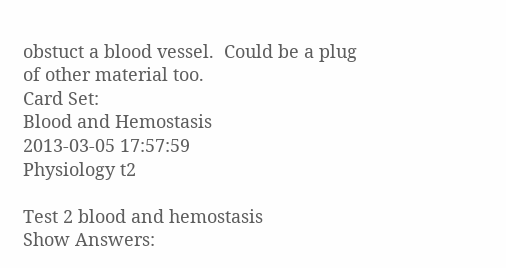obstuct a blood vessel.  Could be a plug of other material too.
Card Set:
Blood and Hemostasis
2013-03-05 17:57:59
Physiology t2

Test 2 blood and hemostasis
Show Answers: